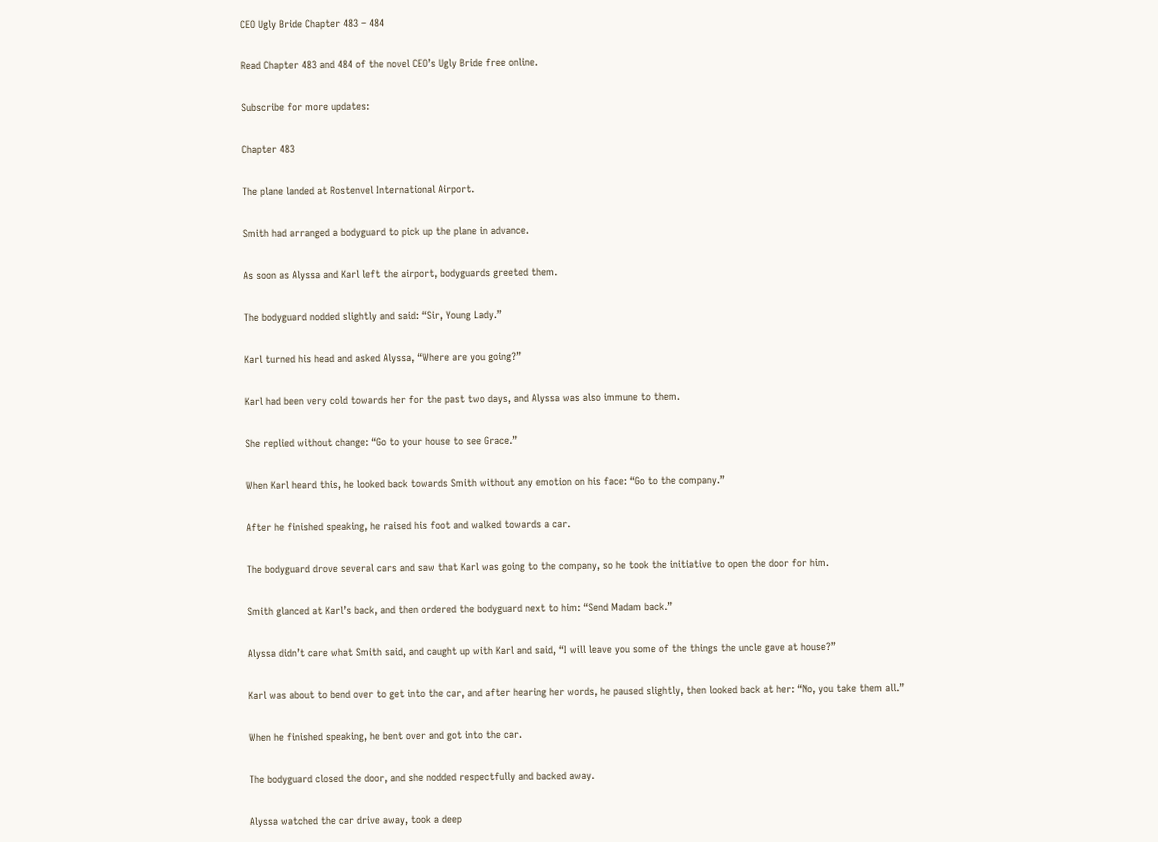CEO Ugly Bride Chapter 483 – 484

Read Chapter 483 and 484 of the novel CEO’s Ugly Bride free online.

Subscribe for more updates:

Chapter 483

The plane landed at Rostenvel International Airport.

Smith had arranged a bodyguard to pick up the plane in advance.

As soon as Alyssa and Karl left the airport, bodyguards greeted them.

The bodyguard nodded slightly and said: “Sir, Young Lady.”

Karl turned his head and asked Alyssa, “Where are you going?”

Karl had been very cold towards her for the past two days, and Alyssa was also immune to them.

She replied without change: “Go to your house to see Grace.”

When Karl heard this, he looked back towards Smith without any emotion on his face: “Go to the company.”

After he finished speaking, he raised his foot and walked towards a car.

The bodyguard drove several cars and saw that Karl was going to the company, so he took the initiative to open the door for him.

Smith glanced at Karl’s back, and then ordered the bodyguard next to him: “Send Madam back.”

Alyssa didn’t care what Smith said, and caught up with Karl and said, “I will leave you some of the things the uncle gave at house?”

Karl was about to bend over to get into the car, and after hearing her words, he paused slightly, then looked back at her: “No, you take them all.”

When he finished speaking, he bent over and got into the car.

The bodyguard closed the door, and she nodded respectfully and backed away.

Alyssa watched the car drive away, took a deep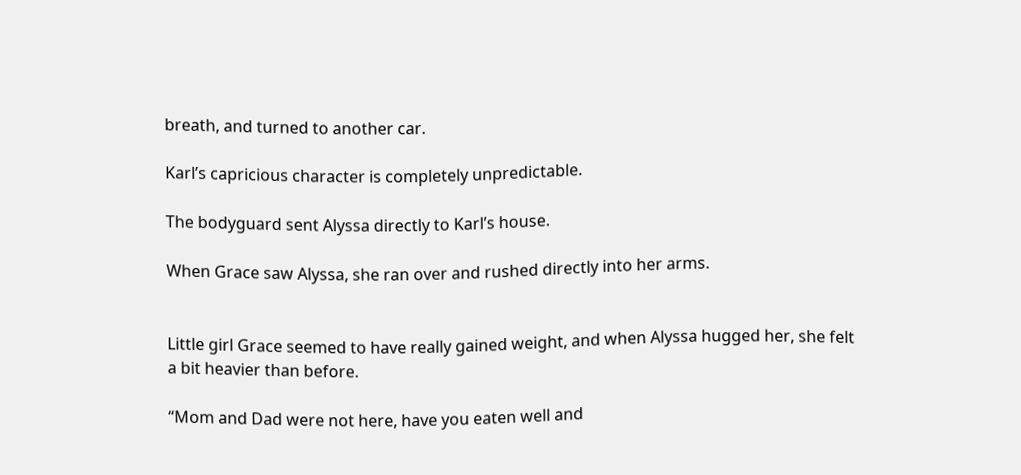breath, and turned to another car.

Karl’s capricious character is completely unpredictable.

The bodyguard sent Alyssa directly to Karl’s house.

When Grace saw Alyssa, she ran over and rushed directly into her arms.


Little girl Grace seemed to have really gained weight, and when Alyssa hugged her, she felt a bit heavier than before.

“Mom and Dad were not here, have you eaten well and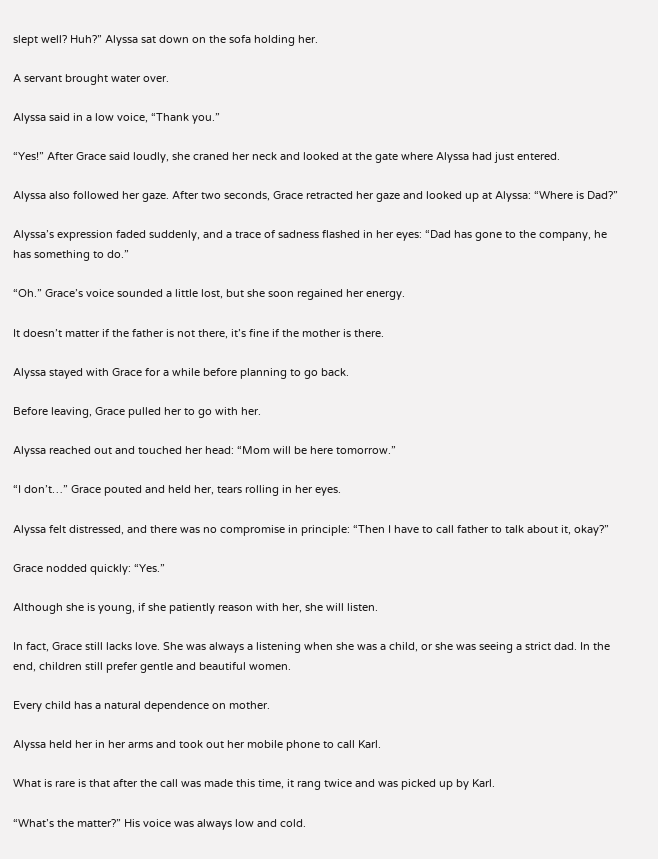slept well? Huh?” Alyssa sat down on the sofa holding her.

A servant brought water over.

Alyssa said in a low voice, “Thank you.”

“Yes!” After Grace said loudly, she craned her neck and looked at the gate where Alyssa had just entered.

Alyssa also followed her gaze. After two seconds, Grace retracted her gaze and looked up at Alyssa: “Where is Dad?”

Alyssa’s expression faded suddenly, and a trace of sadness flashed in her eyes: “Dad has gone to the company, he has something to do.”

“Oh.” Grace’s voice sounded a little lost, but she soon regained her energy.

It doesn’t matter if the father is not there, it’s fine if the mother is there.

Alyssa stayed with Grace for a while before planning to go back.

Before leaving, Grace pulled her to go with her.

Alyssa reached out and touched her head: “Mom will be here tomorrow.”

“I don’t…” Grace pouted and held her, tears rolling in her eyes.

Alyssa felt distressed, and there was no compromise in principle: “Then I have to call father to talk about it, okay?”

Grace nodded quickly: “Yes.”

Although she is young, if she patiently reason with her, she will listen.

In fact, Grace still lacks love. She was always a listening when she was a child, or she was seeing a strict dad. In the end, children still prefer gentle and beautiful women.

Every child has a natural dependence on mother.

Alyssa held her in her arms and took out her mobile phone to call Karl.

What is rare is that after the call was made this time, it rang twice and was picked up by Karl.

“What’s the matter?” His voice was always low and cold.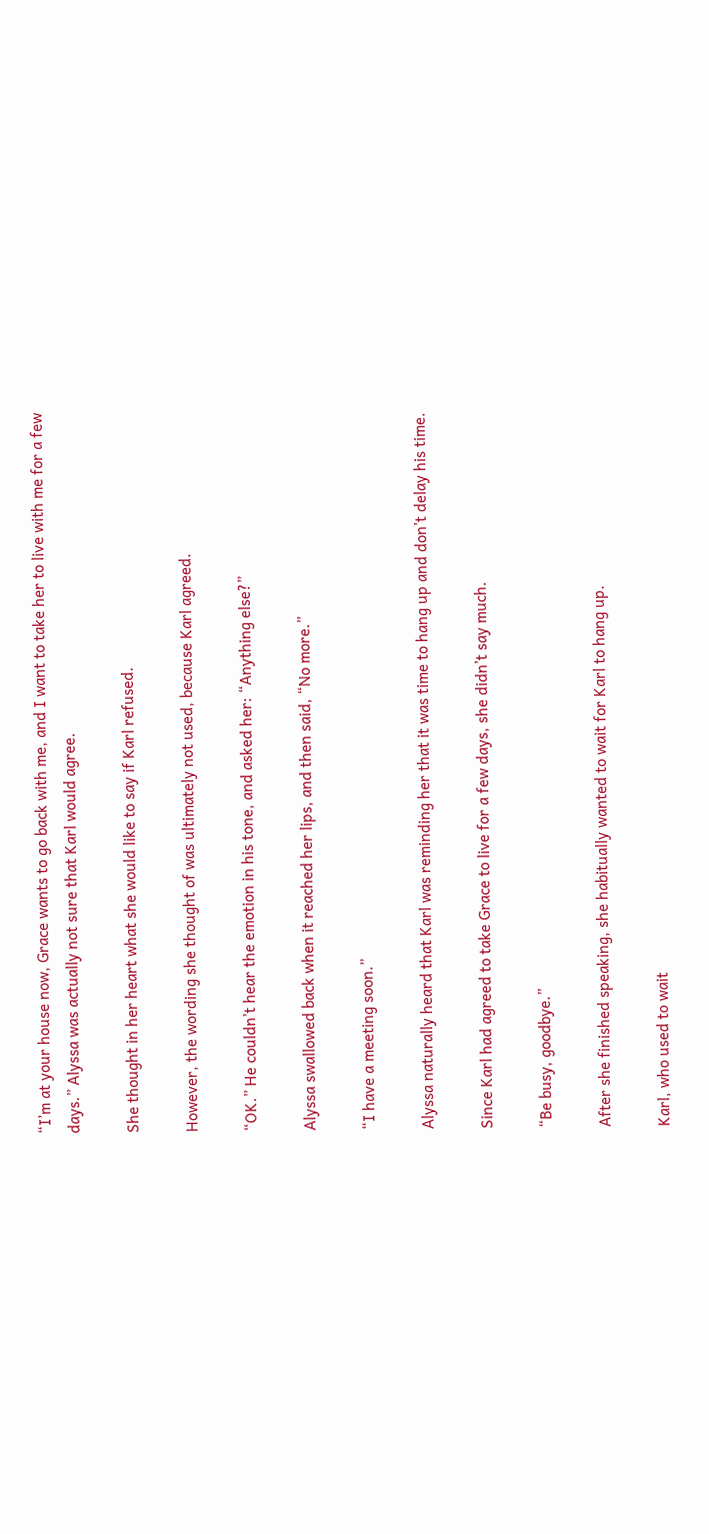“I’m at your house now, Grace wants to go back with me, and I want to take her to live with me for a few days.” Alyssa was actually not sure that Karl would agree.

She thought in her heart what she would like to say if Karl refused.

However, the wording she thought of was ultimately not used, because Karl agreed.

“OK.” He couldn’t hear the emotion in his tone, and asked her: “Anything else?”

Alyssa swallowed back when it reached her lips, and then said, “No more.”

“I have a meeting soon.”

Alyssa naturally heard that Karl was reminding her that it was time to hang up and don’t delay his time.

Since Karl had agreed to take Grace to live for a few days, she didn’t say much.

“Be busy, goodbye.”

After she finished speaking, she habitually wanted to wait for Karl to hang up.

Karl, who used to wait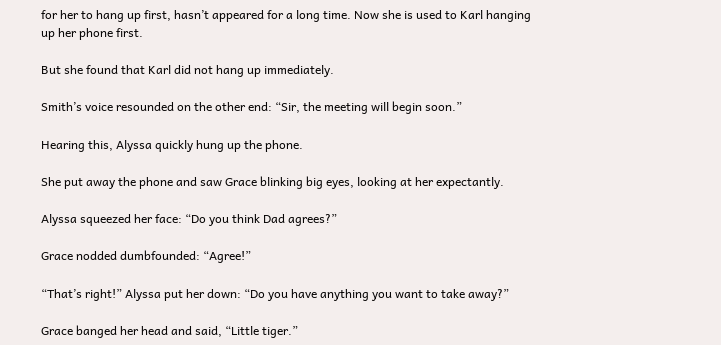for her to hang up first, hasn’t appeared for a long time. Now she is used to Karl hanging up her phone first.

But she found that Karl did not hang up immediately.

Smith’s voice resounded on the other end: “Sir, the meeting will begin soon.”

Hearing this, Alyssa quickly hung up the phone.

She put away the phone and saw Grace blinking big eyes, looking at her expectantly.

Alyssa squeezed her face: “Do you think Dad agrees?”

Grace nodded dumbfounded: “Agree!”

“That’s right!” Alyssa put her down: “Do you have anything you want to take away?”

Grace banged her head and said, “Little tiger.”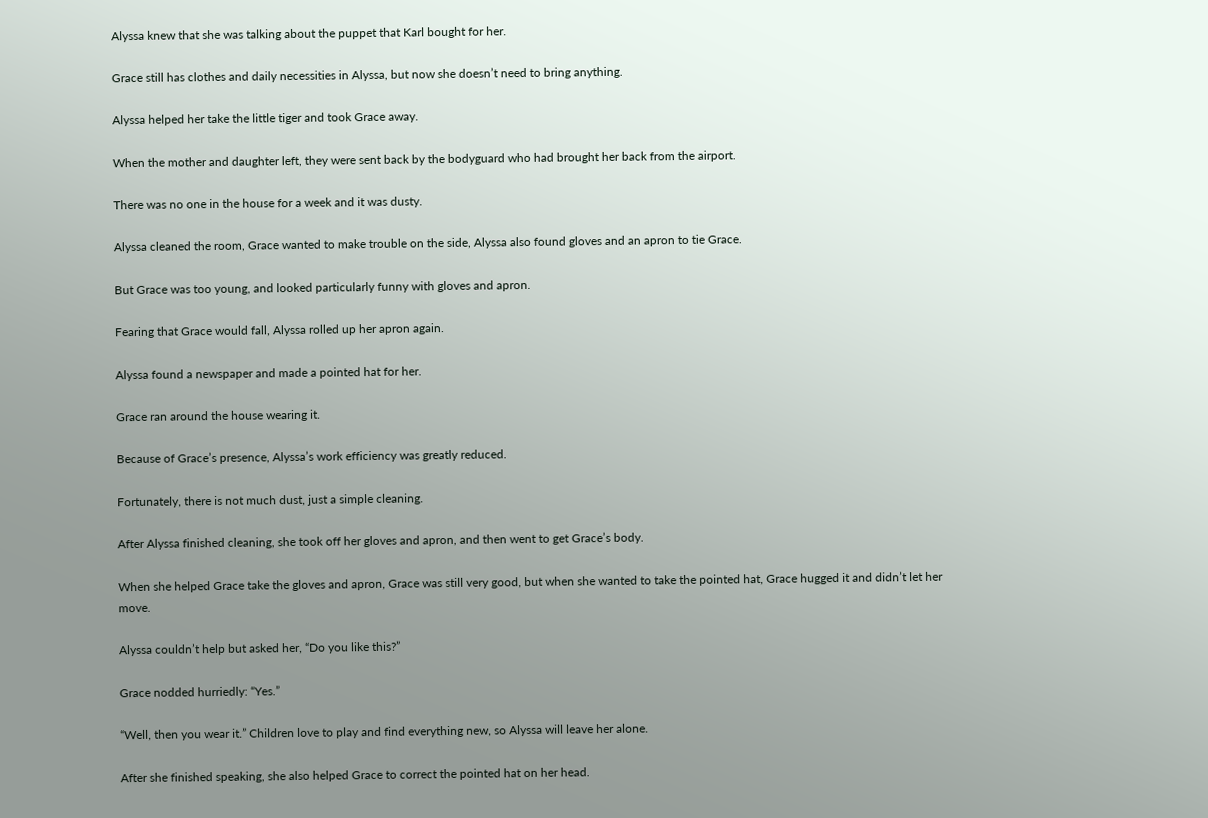Alyssa knew that she was talking about the puppet that Karl bought for her.

Grace still has clothes and daily necessities in Alyssa, but now she doesn’t need to bring anything.

Alyssa helped her take the little tiger and took Grace away.

When the mother and daughter left, they were sent back by the bodyguard who had brought her back from the airport.

There was no one in the house for a week and it was dusty.

Alyssa cleaned the room, Grace wanted to make trouble on the side, Alyssa also found gloves and an apron to tie Grace.

But Grace was too young, and looked particularly funny with gloves and apron.

Fearing that Grace would fall, Alyssa rolled up her apron again.

Alyssa found a newspaper and made a pointed hat for her.

Grace ran around the house wearing it.

Because of Grace’s presence, Alyssa’s work efficiency was greatly reduced.

Fortunately, there is not much dust, just a simple cleaning.

After Alyssa finished cleaning, she took off her gloves and apron, and then went to get Grace’s body.

When she helped Grace take the gloves and apron, Grace was still very good, but when she wanted to take the pointed hat, Grace hugged it and didn’t let her move.

Alyssa couldn’t help but asked her, “Do you like this?”

Grace nodded hurriedly: “Yes.”

“Well, then you wear it.” Children love to play and find everything new, so Alyssa will leave her alone.

After she finished speaking, she also helped Grace to correct the pointed hat on her head.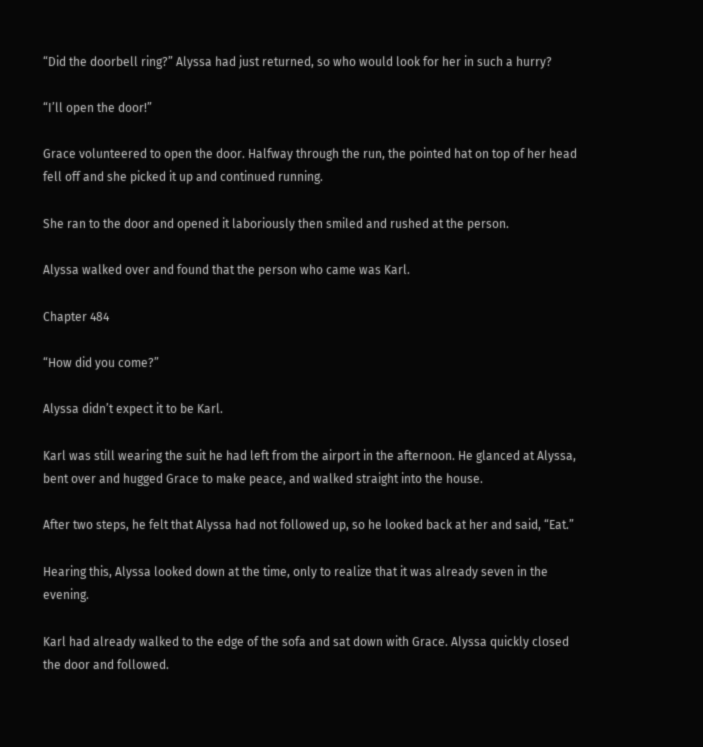“Did the doorbell ring?” Alyssa had just returned, so who would look for her in such a hurry?

“I’ll open the door!”

Grace volunteered to open the door. Halfway through the run, the pointed hat on top of her head fell off and she picked it up and continued running.

She ran to the door and opened it laboriously then smiled and rushed at the person.

Alyssa walked over and found that the person who came was Karl.

Chapter 484

“How did you come?”

Alyssa didn’t expect it to be Karl.

Karl was still wearing the suit he had left from the airport in the afternoon. He glanced at Alyssa, bent over and hugged Grace to make peace, and walked straight into the house.

After two steps, he felt that Alyssa had not followed up, so he looked back at her and said, “Eat.”

Hearing this, Alyssa looked down at the time, only to realize that it was already seven in the evening.

Karl had already walked to the edge of the sofa and sat down with Grace. Alyssa quickly closed the door and followed.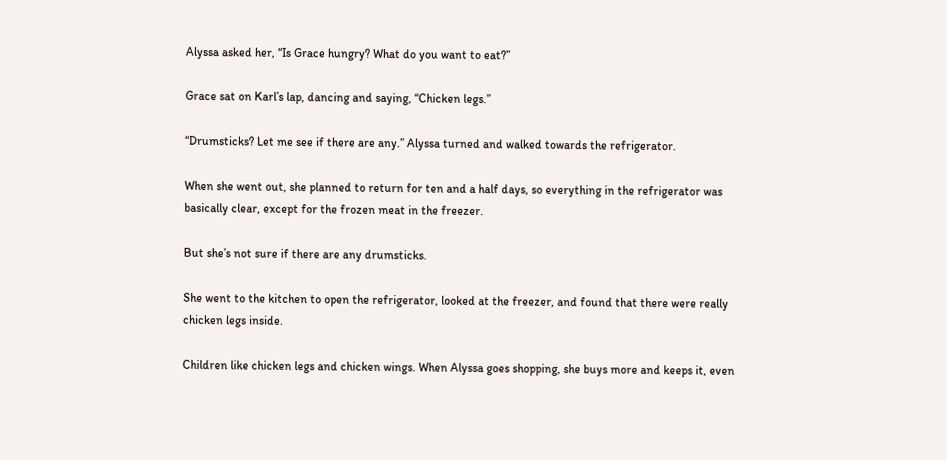Alyssa asked her, “Is Grace hungry? What do you want to eat?”

Grace sat on Karl’s lap, dancing and saying, “Chicken legs.”

“Drumsticks? Let me see if there are any.” Alyssa turned and walked towards the refrigerator.

When she went out, she planned to return for ten and a half days, so everything in the refrigerator was basically clear, except for the frozen meat in the freezer.

But she’s not sure if there are any drumsticks.

She went to the kitchen to open the refrigerator, looked at the freezer, and found that there were really chicken legs inside.

Children like chicken legs and chicken wings. When Alyssa goes shopping, she buys more and keeps it, even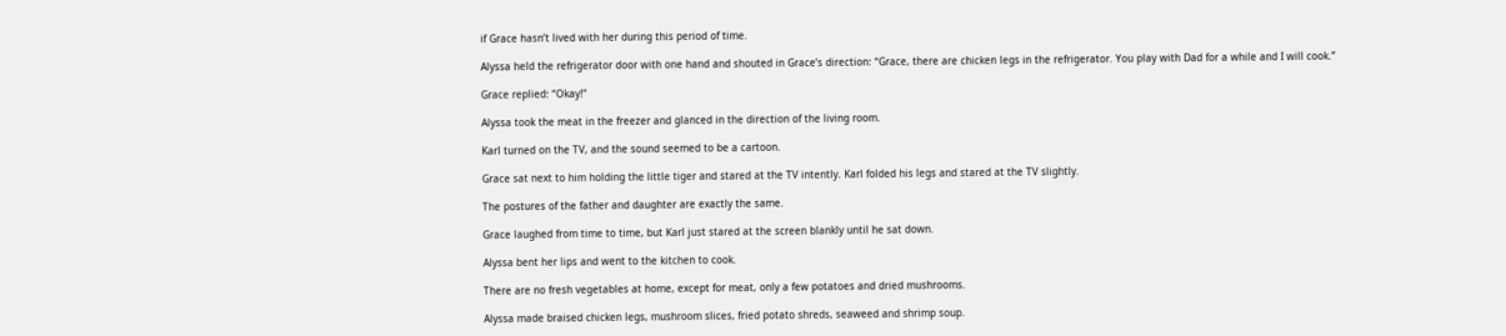if Grace hasn’t lived with her during this period of time.

Alyssa held the refrigerator door with one hand and shouted in Grace’s direction: “Grace, there are chicken legs in the refrigerator. You play with Dad for a while and I will cook.”

Grace replied: “Okay!”

Alyssa took the meat in the freezer and glanced in the direction of the living room.

Karl turned on the TV, and the sound seemed to be a cartoon.

Grace sat next to him holding the little tiger and stared at the TV intently. Karl folded his legs and stared at the TV slightly.

The postures of the father and daughter are exactly the same.

Grace laughed from time to time, but Karl just stared at the screen blankly until he sat down.

Alyssa bent her lips and went to the kitchen to cook.

There are no fresh vegetables at home, except for meat, only a few potatoes and dried mushrooms.

Alyssa made braised chicken legs, mushroom slices, fried potato shreds, seaweed and shrimp soup.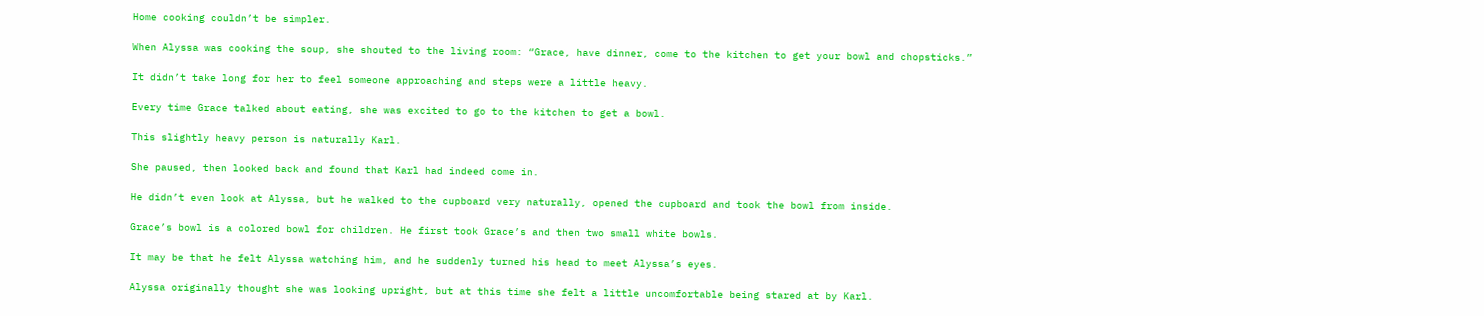Home cooking couldn’t be simpler.

When Alyssa was cooking the soup, she shouted to the living room: “Grace, have dinner, come to the kitchen to get your bowl and chopsticks.”

It didn’t take long for her to feel someone approaching and steps were a little heavy.

Every time Grace talked about eating, she was excited to go to the kitchen to get a bowl.

This slightly heavy person is naturally Karl.

She paused, then looked back and found that Karl had indeed come in.

He didn’t even look at Alyssa, but he walked to the cupboard very naturally, opened the cupboard and took the bowl from inside.

Grace’s bowl is a colored bowl for children. He first took Grace’s and then two small white bowls.

It may be that he felt Alyssa watching him, and he suddenly turned his head to meet Alyssa’s eyes.

Alyssa originally thought she was looking upright, but at this time she felt a little uncomfortable being stared at by Karl.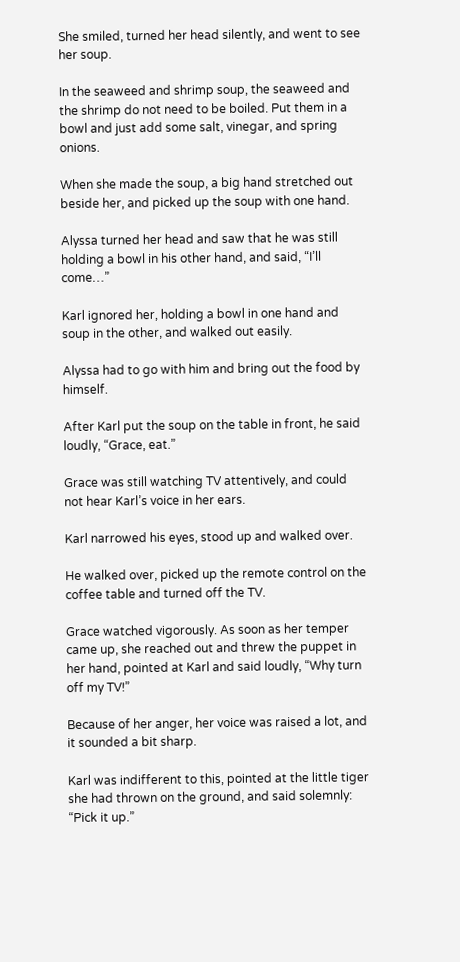She smiled, turned her head silently, and went to see her soup.

In the seaweed and shrimp soup, the seaweed and the shrimp do not need to be boiled. Put them in a bowl and just add some salt, vinegar, and spring onions.

When she made the soup, a big hand stretched out beside her, and picked up the soup with one hand.

Alyssa turned her head and saw that he was still holding a bowl in his other hand, and said, “I’ll come…”

Karl ignored her, holding a bowl in one hand and soup in the other, and walked out easily.

Alyssa had to go with him and bring out the food by himself.

After Karl put the soup on the table in front, he said loudly, “Grace, eat.”

Grace was still watching TV attentively, and could not hear Karl’s voice in her ears.

Karl narrowed his eyes, stood up and walked over.

He walked over, picked up the remote control on the coffee table and turned off the TV.

Grace watched vigorously. As soon as her temper came up, she reached out and threw the puppet in her hand, pointed at Karl and said loudly, “Why turn off my TV!”

Because of her anger, her voice was raised a lot, and it sounded a bit sharp.

Karl was indifferent to this, pointed at the little tiger she had thrown on the ground, and said solemnly: “Pick it up.”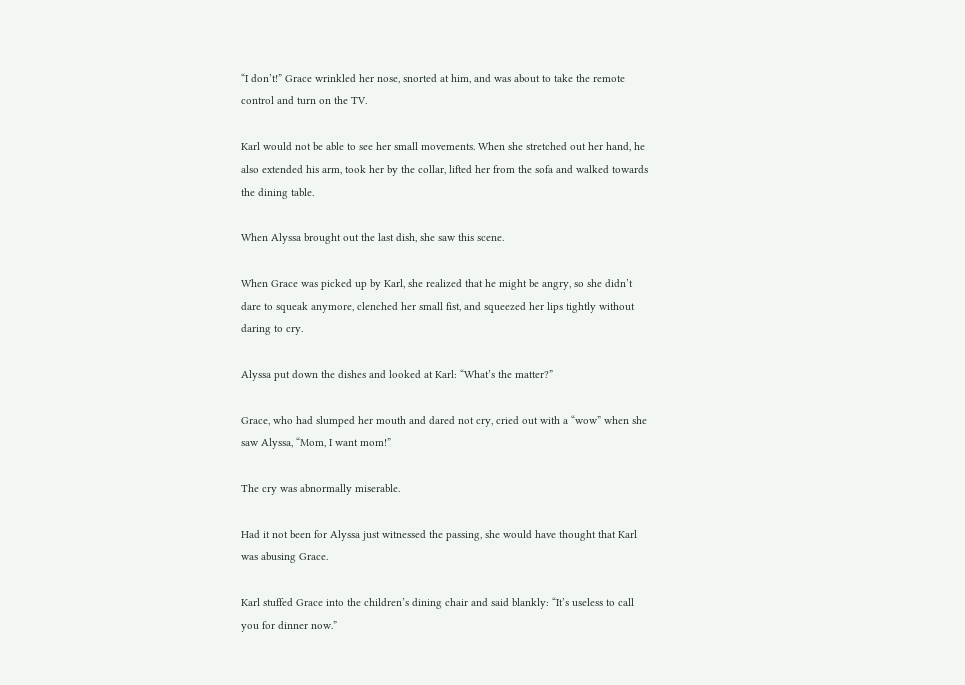“I don’t!” Grace wrinkled her nose, snorted at him, and was about to take the remote control and turn on the TV.

Karl would not be able to see her small movements. When she stretched out her hand, he also extended his arm, took her by the collar, lifted her from the sofa and walked towards the dining table.

When Alyssa brought out the last dish, she saw this scene.

When Grace was picked up by Karl, she realized that he might be angry, so she didn’t dare to squeak anymore, clenched her small fist, and squeezed her lips tightly without daring to cry.

Alyssa put down the dishes and looked at Karl: “What’s the matter?”

Grace, who had slumped her mouth and dared not cry, cried out with a “wow” when she saw Alyssa, “Mom, I want mom!”

The cry was abnormally miserable.

Had it not been for Alyssa just witnessed the passing, she would have thought that Karl was abusing Grace.

Karl stuffed Grace into the children’s dining chair and said blankly: “It’s useless to call you for dinner now.”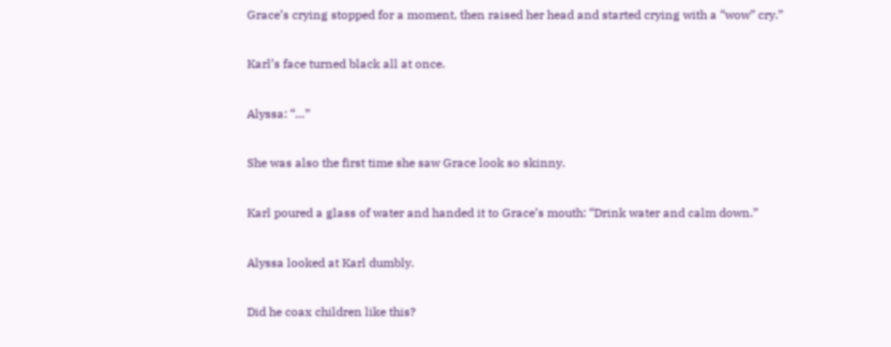Grace’s crying stopped for a moment, then raised her head and started crying with a “wow” cry.”

Karl’s face turned black all at once.

Alyssa: “…”

She was also the first time she saw Grace look so skinny.

Karl poured a glass of water and handed it to Grace’s mouth: “Drink water and calm down.”

Alyssa looked at Karl dumbly.

Did he coax children like this?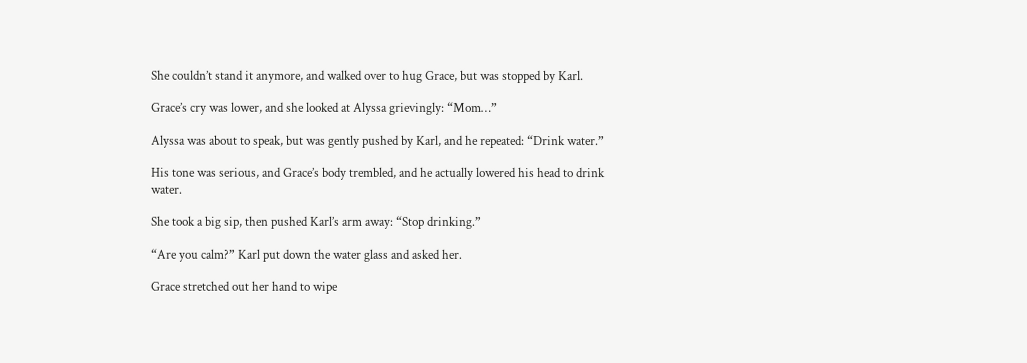She couldn’t stand it anymore, and walked over to hug Grace, but was stopped by Karl.

Grace’s cry was lower, and she looked at Alyssa grievingly: “Mom…”

Alyssa was about to speak, but was gently pushed by Karl, and he repeated: “Drink water.”

His tone was serious, and Grace’s body trembled, and he actually lowered his head to drink water.

She took a big sip, then pushed Karl’s arm away: “Stop drinking.”

“Are you calm?” Karl put down the water glass and asked her.

Grace stretched out her hand to wipe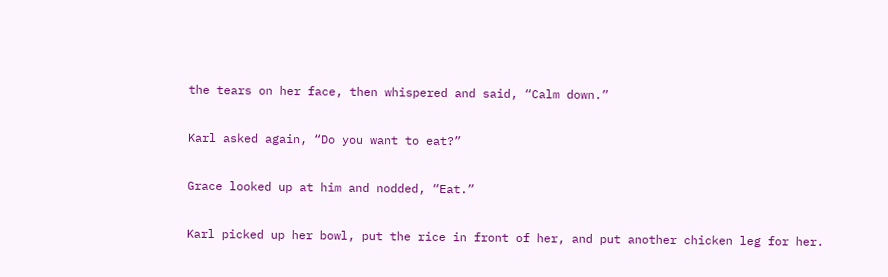the tears on her face, then whispered and said, “Calm down.”

Karl asked again, “Do you want to eat?”

Grace looked up at him and nodded, “Eat.”

Karl picked up her bowl, put the rice in front of her, and put another chicken leg for her.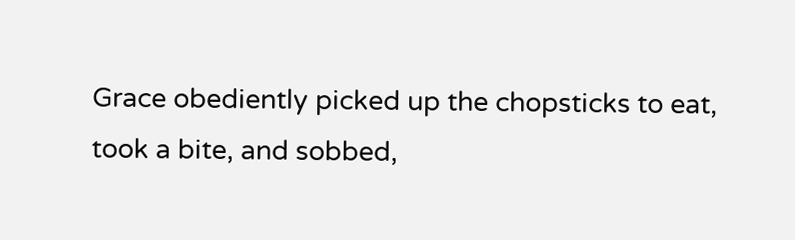Grace obediently picked up the chopsticks to eat, took a bite, and sobbed,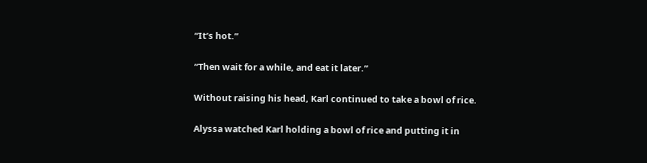“It’s hot.”

“Then wait for a while, and eat it later.”

Without raising his head, Karl continued to take a bowl of rice.

Alyssa watched Karl holding a bowl of rice and putting it in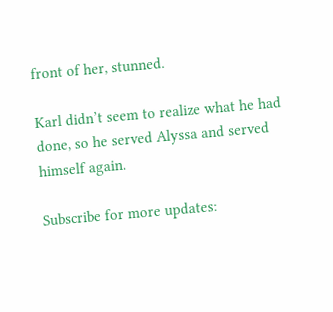front of her, stunned.

Karl didn’t seem to realize what he had done, so he served Alyssa and served himself again.

Subscribe for more updates: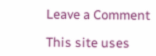Leave a Comment

This site uses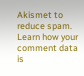Akismet to reduce spam. Learn how your comment data is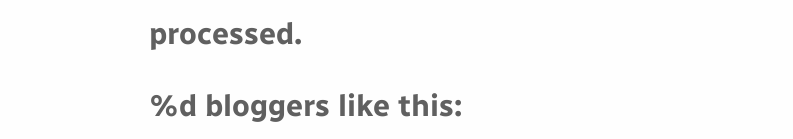processed.

%d bloggers like this: